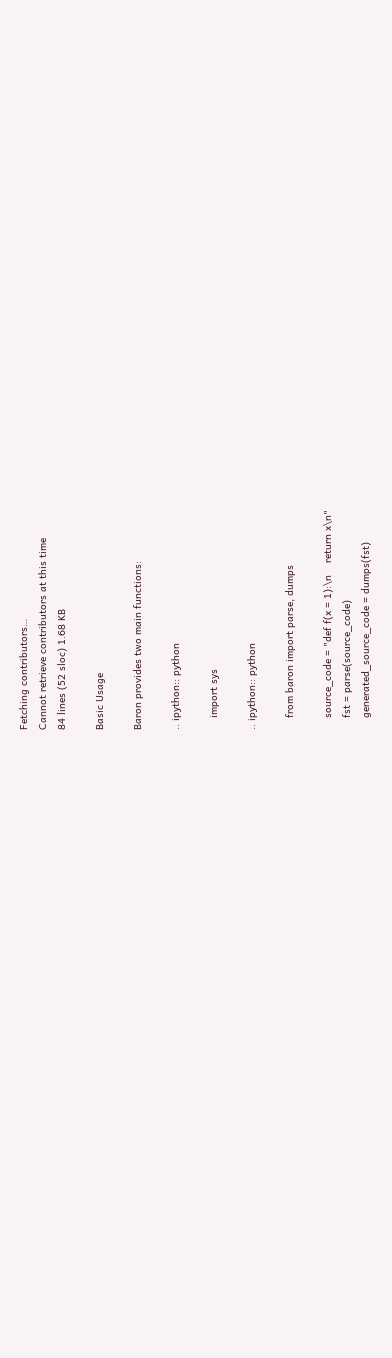Fetching contributors…
Cannot retrieve contributors at this time
84 lines (52 sloc) 1.68 KB

Basic Usage

Baron provides two main functions:

.. ipython:: python

    import sys

.. ipython:: python

    from baron import parse, dumps

    source_code = "def f(x = 1):\n    return x\n"
    fst = parse(source_code)
    generated_source_code = dumps(fst)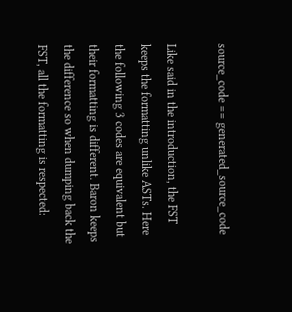source_code == generated_source_code

Like said in the introduction, the FST keeps the formatting unlike ASTs. Here the following 3 codes are equivalent but their formatting is different. Baron keeps the difference so when dumping back the FST, all the formatting is respected: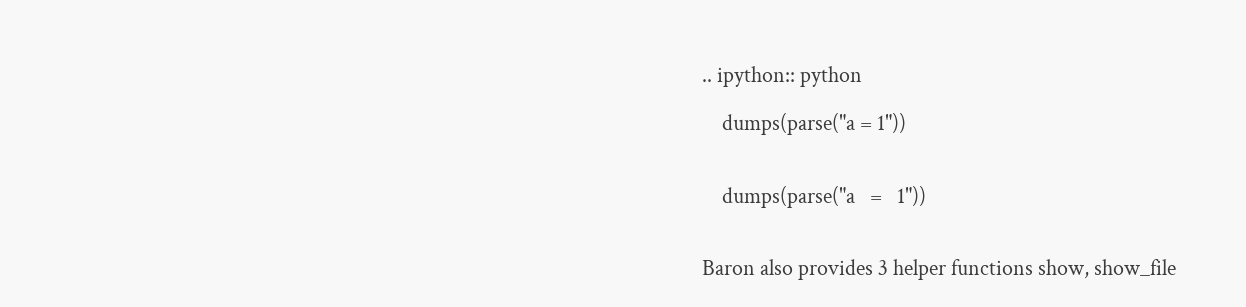.. ipython:: python

    dumps(parse("a = 1"))


    dumps(parse("a   =   1"))


Baron also provides 3 helper functions show, show_file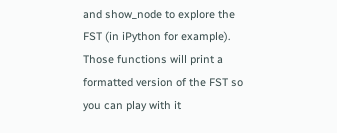and show_node to explore the FST (in iPython for example). Those functions will print a formatted version of the FST so you can play with it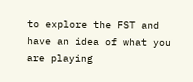to explore the FST and have an idea of what you are playing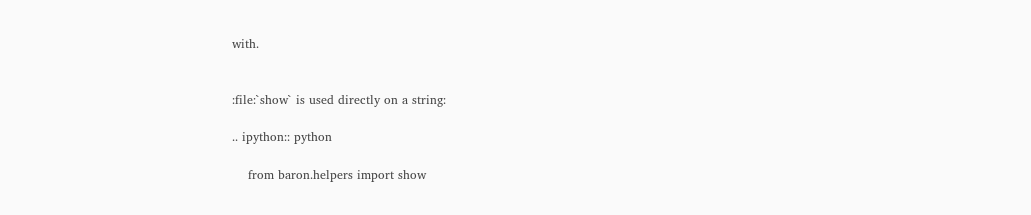with.


:file:`show` is used directly on a string:

.. ipython:: python

    from baron.helpers import show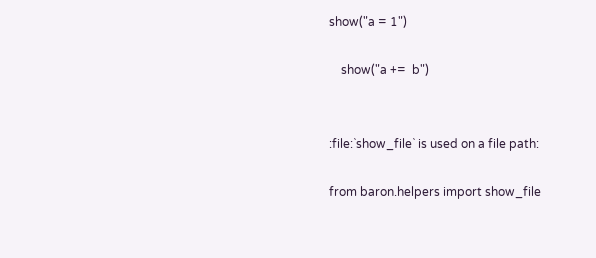show("a = 1")

    show("a +=  b")


:file:`show_file` is used on a file path:

from baron.helpers import show_file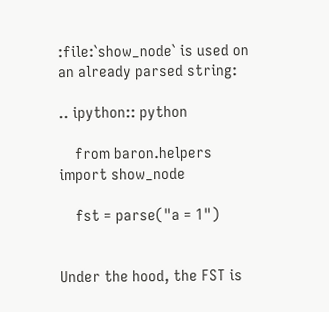:file:`show_node` is used on an already parsed string:

.. ipython:: python

    from baron.helpers import show_node

    fst = parse("a = 1")


Under the hood, the FST is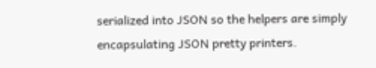serialized into JSON so the helpers are simply encapsulating JSON pretty printers.